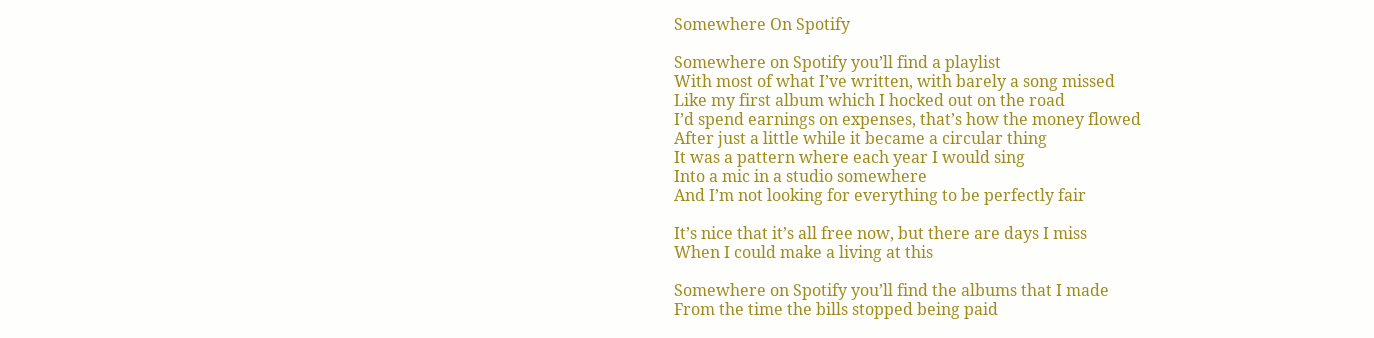Somewhere On Spotify

Somewhere on Spotify you’ll find a playlist
With most of what I’ve written, with barely a song missed
Like my first album which I hocked out on the road
I’d spend earnings on expenses, that’s how the money flowed
After just a little while it became a circular thing
It was a pattern where each year I would sing
Into a mic in a studio somewhere
And I’m not looking for everything to be perfectly fair

It’s nice that it’s all free now, but there are days I miss
When I could make a living at this

Somewhere on Spotify you’ll find the albums that I made
From the time the bills stopped being paid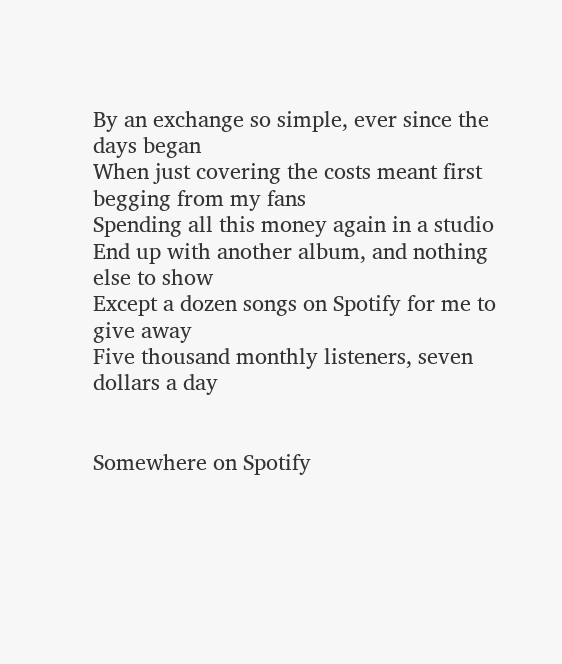By an exchange so simple, ever since the days began
When just covering the costs meant first begging from my fans
Spending all this money again in a studio
End up with another album, and nothing else to show
Except a dozen songs on Spotify for me to give away
Five thousand monthly listeners, seven dollars a day


Somewhere on Spotify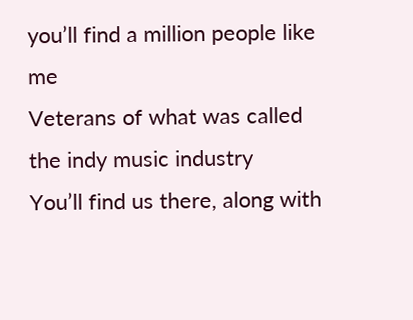you’ll find a million people like me
Veterans of what was called the indy music industry
You’ll find us there, along with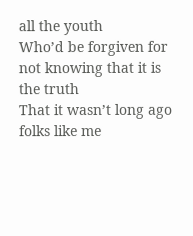all the youth
Who’d be forgiven for not knowing that it is the truth
That it wasn’t long ago folks like me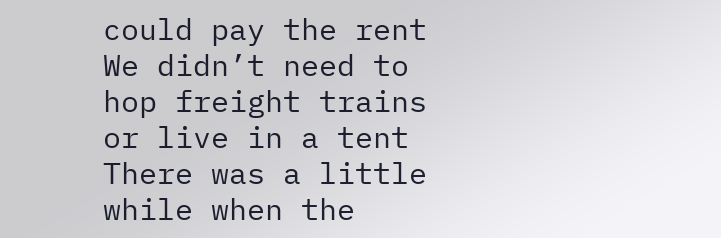could pay the rent
We didn’t need to hop freight trains or live in a tent
There was a little while when the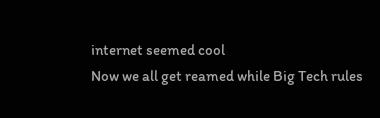internet seemed cool
Now we all get reamed while Big Tech rules